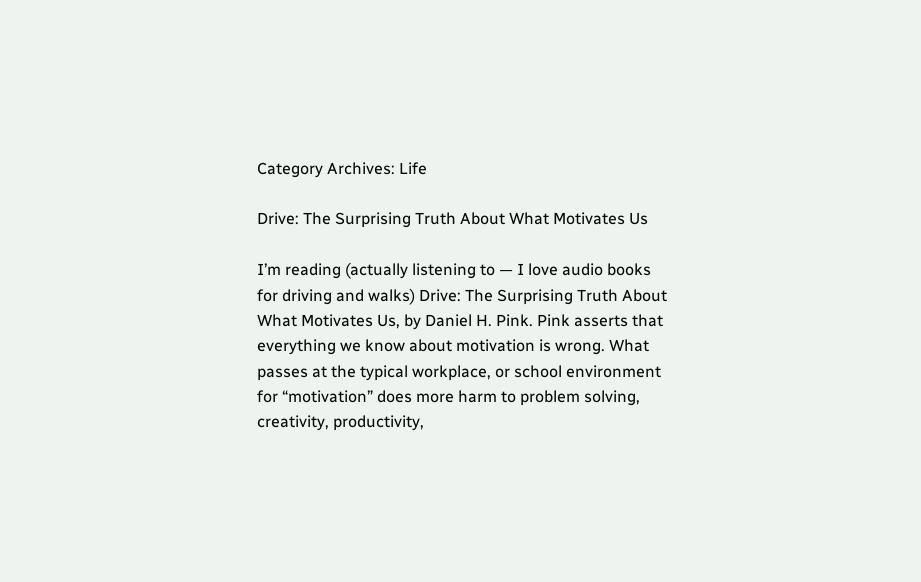Category Archives: Life

Drive: The Surprising Truth About What Motivates Us

I’m reading (actually listening to — I love audio books for driving and walks) Drive: The Surprising Truth About What Motivates Us, by Daniel H. Pink. Pink asserts that everything we know about motivation is wrong. What passes at the typical workplace, or school environment for “motivation” does more harm to problem solving, creativity, productivity,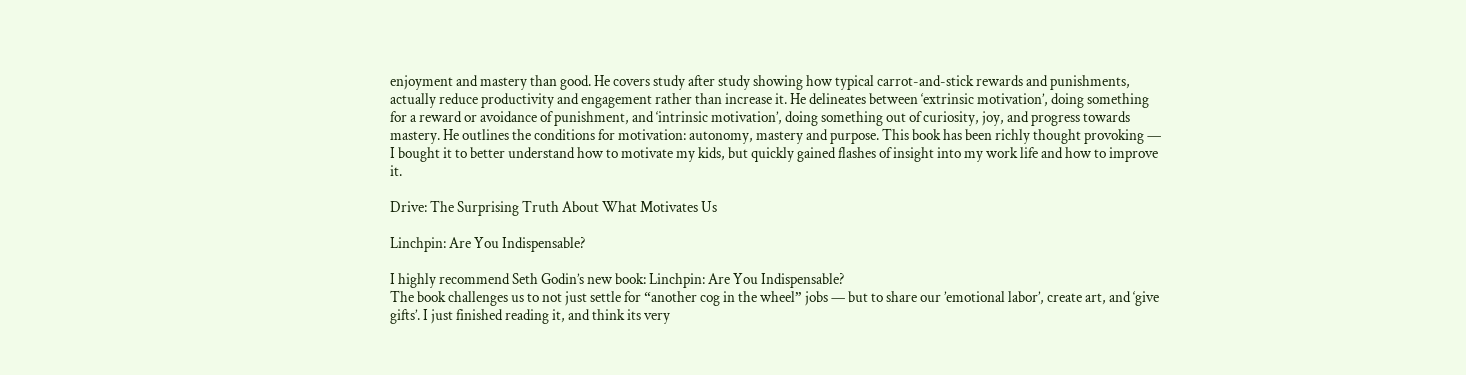enjoyment and mastery than good. He covers study after study showing how typical carrot-and-stick rewards and punishments, actually reduce productivity and engagement rather than increase it. He delineates between ‘extrinsic motivation’, doing something for a reward or avoidance of punishment, and ‘intrinsic motivation’, doing something out of curiosity, joy, and progress towards mastery. He outlines the conditions for motivation: autonomy, mastery and purpose. This book has been richly thought provoking — I bought it to better understand how to motivate my kids, but quickly gained flashes of insight into my work life and how to improve it.

Drive: The Surprising Truth About What Motivates Us

Linchpin: Are You Indispensable?

I highly recommend Seth Godin’s new book: Linchpin: Are You Indispensable?
The book challenges us to not just settle for “another cog in the wheel” jobs — but to share our ’emotional labor’, create art, and ‘give gifts’. I just finished reading it, and think its very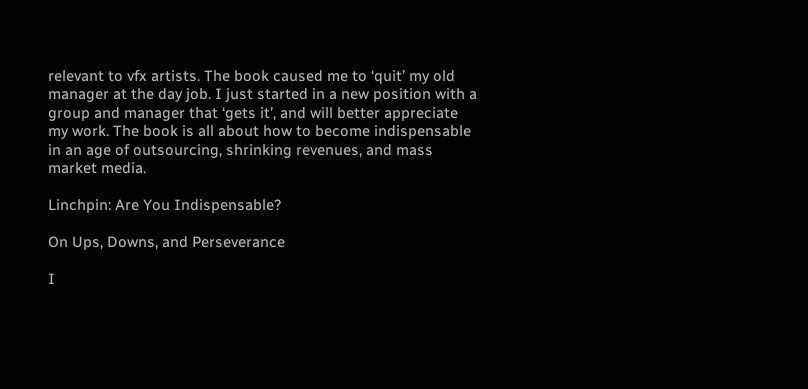relevant to vfx artists. The book caused me to ‘quit’ my old manager at the day job. I just started in a new position with a group and manager that ‘gets it’, and will better appreciate my work. The book is all about how to become indispensable in an age of outsourcing, shrinking revenues, and mass market media.

Linchpin: Are You Indispensable?

On Ups, Downs, and Perseverance

I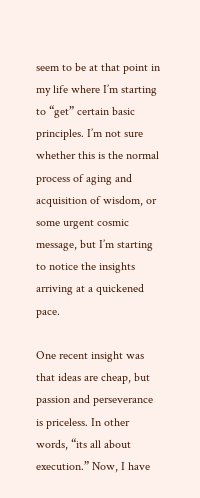seem to be at that point in my life where I’m starting to “get” certain basic principles. I’m not sure whether this is the normal process of aging and acquisition of wisdom, or some urgent cosmic message, but I’m starting to notice the insights arriving at a quickened pace.

One recent insight was that ideas are cheap, but passion and perseverance is priceless. In other words, “its all about execution.” Now, I have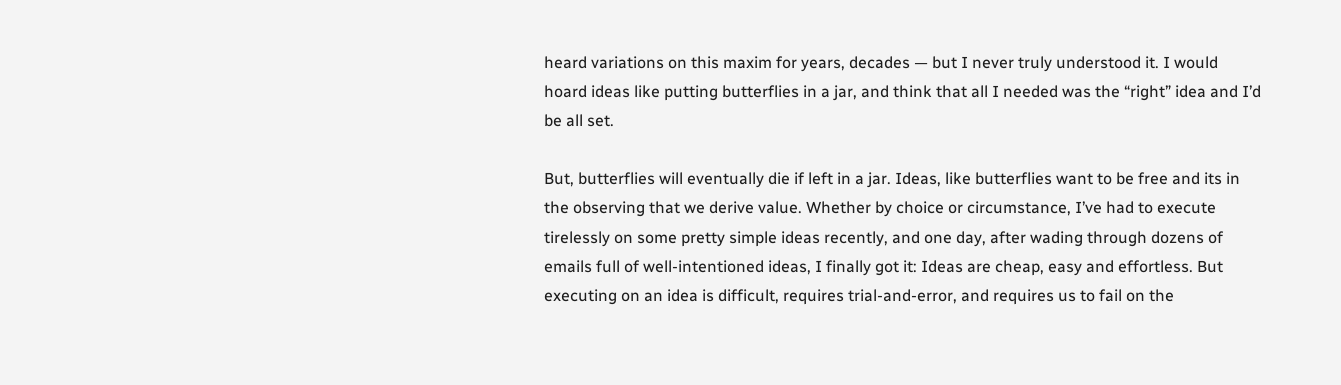heard variations on this maxim for years, decades — but I never truly understood it. I would hoard ideas like putting butterflies in a jar, and think that all I needed was the “right” idea and I’d be all set.

But, butterflies will eventually die if left in a jar. Ideas, like butterflies want to be free and its in the observing that we derive value. Whether by choice or circumstance, I’ve had to execute tirelessly on some pretty simple ideas recently, and one day, after wading through dozens of emails full of well-intentioned ideas, I finally got it: Ideas are cheap, easy and effortless. But executing on an idea is difficult, requires trial-and-error, and requires us to fail on the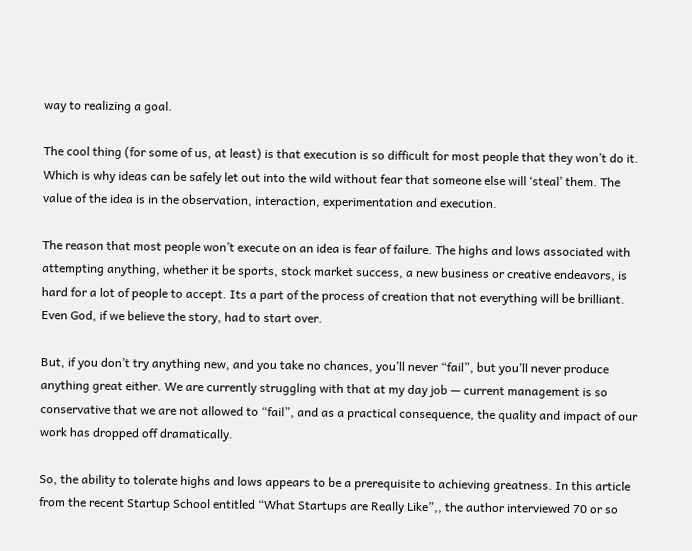way to realizing a goal.

The cool thing (for some of us, at least) is that execution is so difficult for most people that they won’t do it. Which is why ideas can be safely let out into the wild without fear that someone else will ‘steal’ them. The value of the idea is in the observation, interaction, experimentation and execution.

The reason that most people won’t execute on an idea is fear of failure. The highs and lows associated with attempting anything, whether it be sports, stock market success, a new business or creative endeavors, is hard for a lot of people to accept. Its a part of the process of creation that not everything will be brilliant. Even God, if we believe the story, had to start over.

But, if you don’t try anything new, and you take no chances, you’ll never “fail”, but you’ll never produce anything great either. We are currently struggling with that at my day job — current management is so conservative that we are not allowed to “fail”, and as a practical consequence, the quality and impact of our work has dropped off dramatically.

So, the ability to tolerate highs and lows appears to be a prerequisite to achieving greatness. In this article from the recent Startup School entitled “What Startups are Really Like”,, the author interviewed 70 or so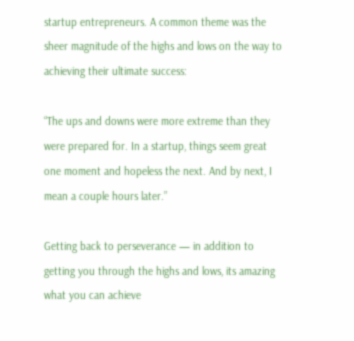startup entrepreneurs. A common theme was the sheer magnitude of the highs and lows on the way to achieving their ultimate success:

“The ups and downs were more extreme than they were prepared for. In a startup, things seem great one moment and hopeless the next. And by next, I mean a couple hours later.”

Getting back to perseverance — in addition to getting you through the highs and lows, its amazing what you can achieve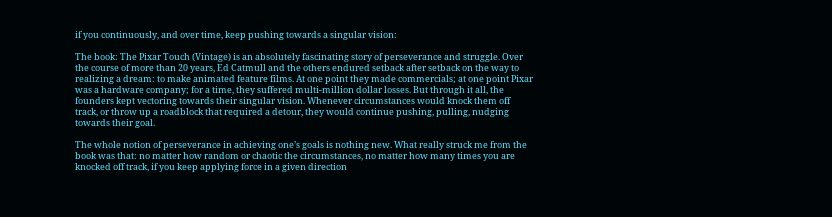if you continuously, and over time, keep pushing towards a singular vision:

The book: The Pixar Touch (Vintage) is an absolutely fascinating story of perseverance and struggle. Over the course of more than 20 years, Ed Catmull and the others endured setback after setback on the way to realizing a dream: to make animated feature films. At one point they made commercials; at one point Pixar was a hardware company; for a time, they suffered multi-million dollar losses. But through it all, the founders kept vectoring towards their singular vision. Whenever circumstances would knock them off track, or throw up a roadblock that required a detour, they would continue pushing, pulling, nudging towards their goal.

The whole notion of perseverance in achieving one’s goals is nothing new. What really struck me from the book was that: no matter how random or chaotic the circumstances, no matter how many times you are knocked off track, if you keep applying force in a given direction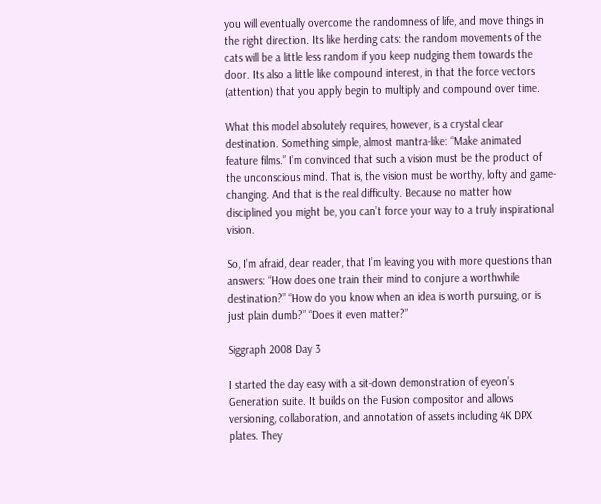you will eventually overcome the randomness of life, and move things in the right direction. Its like herding cats: the random movements of the cats will be a little less random if you keep nudging them towards the door. Its also a little like compound interest, in that the force vectors (attention) that you apply begin to multiply and compound over time.

What this model absolutely requires, however, is a crystal clear destination. Something simple, almost mantra-like: “Make animated feature films.” I’m convinced that such a vision must be the product of the unconscious mind. That is, the vision must be worthy, lofty and game-changing. And that is the real difficulty. Because no matter how disciplined you might be, you can’t force your way to a truly inspirational vision.

So, I’m afraid, dear reader, that I’m leaving you with more questions than answers: “How does one train their mind to conjure a worthwhile destination?” “How do you know when an idea is worth pursuing, or is just plain dumb?” “Does it even matter?”

Siggraph 2008 Day 3

I started the day easy with a sit-down demonstration of eyeon’s Generation suite. It builds on the Fusion compositor and allows versioning, collaboration, and annotation of assets including 4K DPX plates. They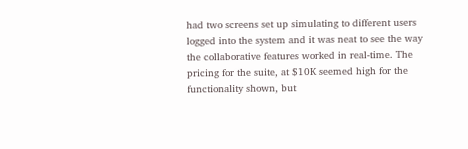had two screens set up simulating to different users logged into the system and it was neat to see the way the collaborative features worked in real-time. The pricing for the suite, at $10K seemed high for the functionality shown, but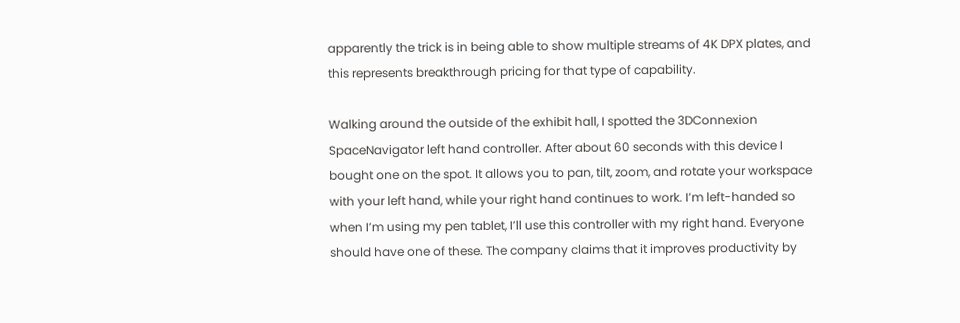apparently the trick is in being able to show multiple streams of 4K DPX plates, and this represents breakthrough pricing for that type of capability.

Walking around the outside of the exhibit hall, I spotted the 3DConnexion SpaceNavigator left hand controller. After about 60 seconds with this device I bought one on the spot. It allows you to pan, tilt, zoom, and rotate your workspace with your left hand, while your right hand continues to work. I’m left-handed so when I’m using my pen tablet, I’ll use this controller with my right hand. Everyone should have one of these. The company claims that it improves productivity by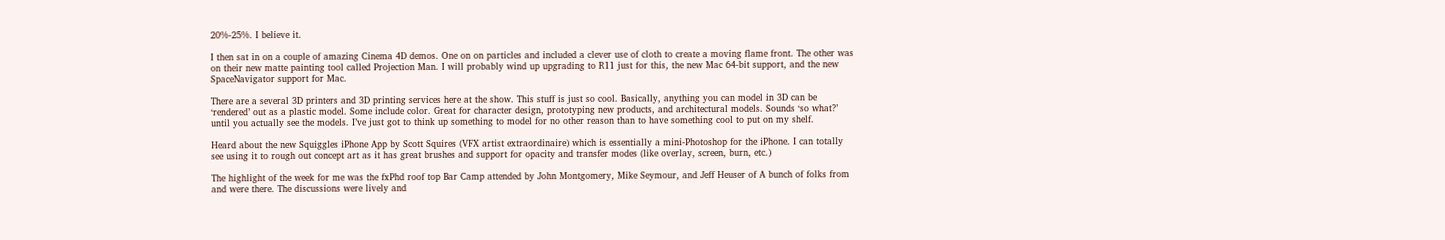20%-25%. I believe it.

I then sat in on a couple of amazing Cinema 4D demos. One on on particles and included a clever use of cloth to create a moving flame front. The other was on their new matte painting tool called Projection Man. I will probably wind up upgrading to R11 just for this, the new Mac 64-bit support, and the new SpaceNavigator support for Mac.

There are a several 3D printers and 3D printing services here at the show. This stuff is just so cool. Basically, anything you can model in 3D can be ‘rendered’ out as a plastic model. Some include color. Great for character design, prototyping new products, and architectural models. Sounds ‘so what?’ until you actually see the models. I’ve just got to think up something to model for no other reason than to have something cool to put on my shelf.

Heard about the new Squiggles iPhone App by Scott Squires (VFX artist extraordinaire) which is essentially a mini-Photoshop for the iPhone. I can totally see using it to rough out concept art as it has great brushes and support for opacity and transfer modes (like overlay, screen, burn, etc.)

The highlight of the week for me was the fxPhd roof top Bar Camp attended by John Montgomery, Mike Seymour, and Jeff Heuser of A bunch of folks from and were there. The discussions were lively and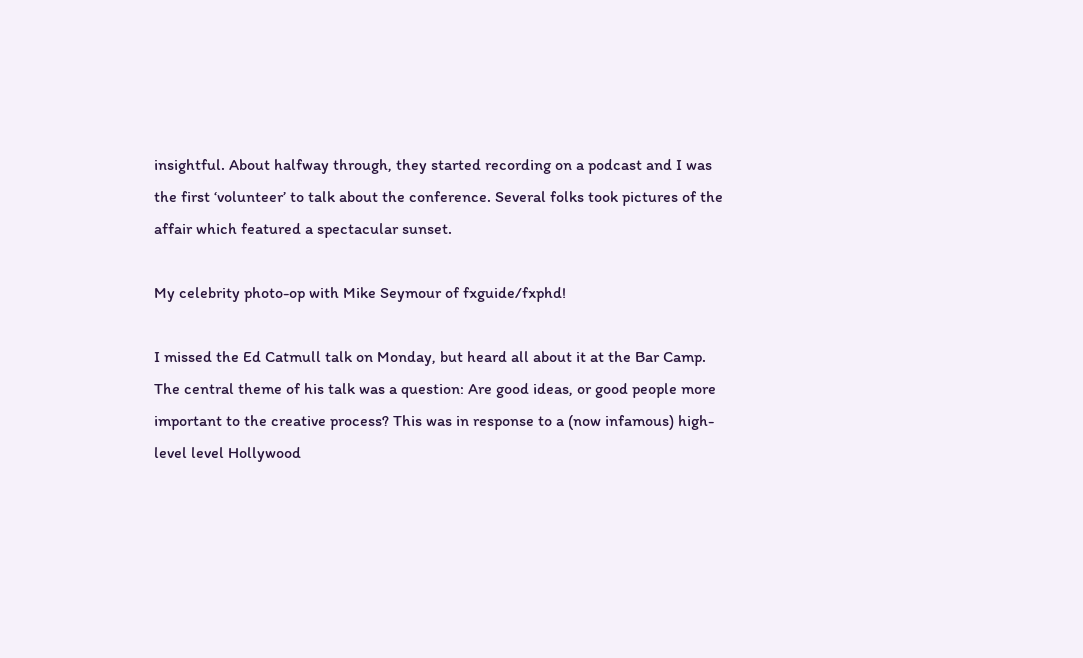insightful. About halfway through, they started recording on a podcast and I was the first ‘volunteer’ to talk about the conference. Several folks took pictures of the affair which featured a spectacular sunset.

My celebrity photo-op with Mike Seymour of fxguide/fxphd!

I missed the Ed Catmull talk on Monday, but heard all about it at the Bar Camp. The central theme of his talk was a question: Are good ideas, or good people more important to the creative process? This was in response to a (now infamous) high-level level Hollywood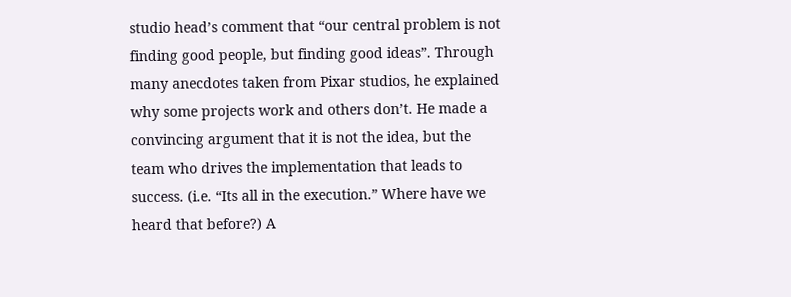studio head’s comment that “our central problem is not finding good people, but finding good ideas”. Through many anecdotes taken from Pixar studios, he explained why some projects work and others don’t. He made a convincing argument that it is not the idea, but the team who drives the implementation that leads to success. (i.e. “Its all in the execution.” Where have we heard that before?) A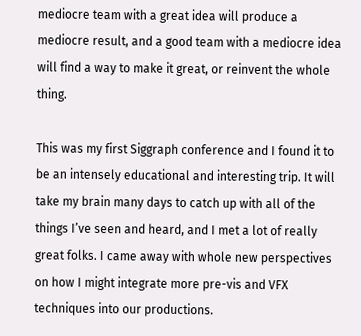mediocre team with a great idea will produce a mediocre result, and a good team with a mediocre idea will find a way to make it great, or reinvent the whole thing.

This was my first Siggraph conference and I found it to be an intensely educational and interesting trip. It will take my brain many days to catch up with all of the things I’ve seen and heard, and I met a lot of really great folks. I came away with whole new perspectives on how I might integrate more pre-vis and VFX techniques into our productions.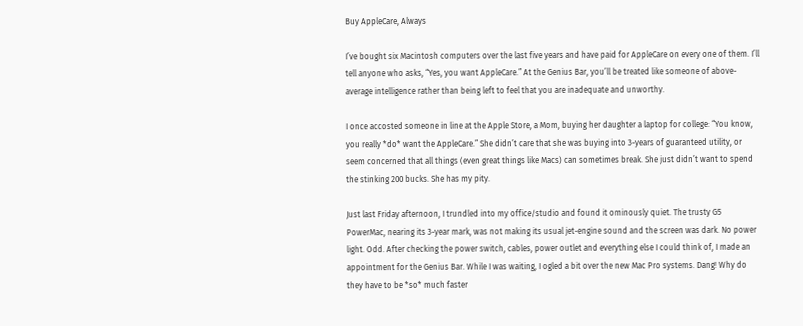Buy AppleCare, Always

I’ve bought six Macintosh computers over the last five years and have paid for AppleCare on every one of them. I’ll tell anyone who asks, “Yes, you want AppleCare.” At the Genius Bar, you’ll be treated like someone of above-average intelligence rather than being left to feel that you are inadequate and unworthy.

I once accosted someone in line at the Apple Store, a Mom, buying her daughter a laptop for college: “You know, you really *do* want the AppleCare.” She didn’t care that she was buying into 3-years of guaranteed utility, or seem concerned that all things (even great things like Macs) can sometimes break. She just didn’t want to spend the stinking 200 bucks. She has my pity.

Just last Friday afternoon, I trundled into my office/studio and found it ominously quiet. The trusty G5 PowerMac, nearing its 3-year mark, was not making its usual jet-engine sound and the screen was dark. No power light. Odd. After checking the power switch, cables, power outlet and everything else I could think of, I made an appointment for the Genius Bar. While I was waiting, I ogled a bit over the new Mac Pro systems. Dang! Why do they have to be *so* much faster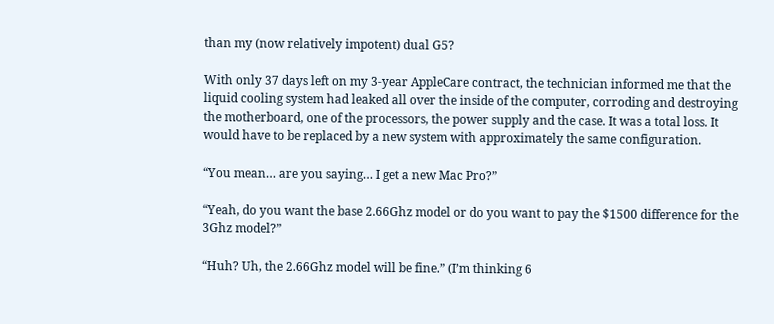than my (now relatively impotent) dual G5?

With only 37 days left on my 3-year AppleCare contract, the technician informed me that the liquid cooling system had leaked all over the inside of the computer, corroding and destroying the motherboard, one of the processors, the power supply and the case. It was a total loss. It would have to be replaced by a new system with approximately the same configuration.

“You mean… are you saying… I get a new Mac Pro?”

“Yeah, do you want the base 2.66Ghz model or do you want to pay the $1500 difference for the 3Ghz model?”

“Huh? Uh, the 2.66Ghz model will be fine.” (I’m thinking 6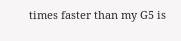times faster than my G5 is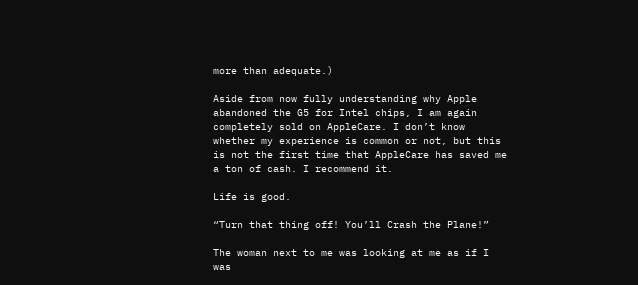more than adequate.)

Aside from now fully understanding why Apple abandoned the G5 for Intel chips, I am again completely sold on AppleCare. I don’t know whether my experience is common or not, but this is not the first time that AppleCare has saved me a ton of cash. I recommend it.

Life is good.

“Turn that thing off! You’ll Crash the Plane!”

The woman next to me was looking at me as if I was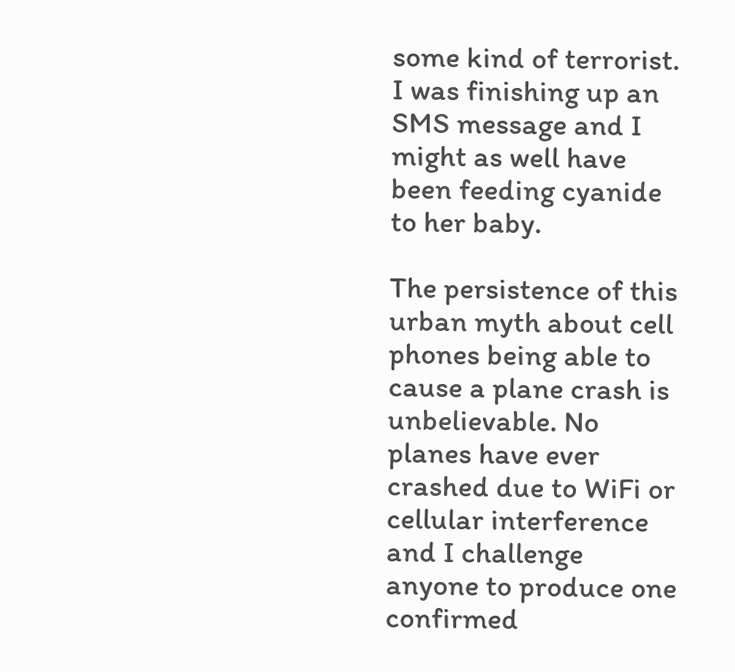some kind of terrorist. I was finishing up an SMS message and I might as well have been feeding cyanide to her baby.

The persistence of this urban myth about cell phones being able to cause a plane crash is unbelievable. No planes have ever crashed due to WiFi or cellular interference and I challenge anyone to produce one confirmed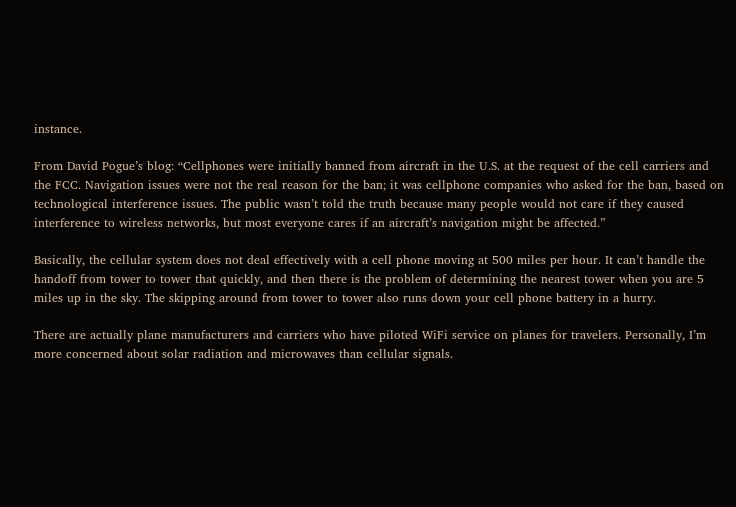instance.

From David Pogue’s blog: “Cellphones were initially banned from aircraft in the U.S. at the request of the cell carriers and the FCC. Navigation issues were not the real reason for the ban; it was cellphone companies who asked for the ban, based on technological interference issues. The public wasn’t told the truth because many people would not care if they caused interference to wireless networks, but most everyone cares if an aircraft’s navigation might be affected.”

Basically, the cellular system does not deal effectively with a cell phone moving at 500 miles per hour. It can’t handle the handoff from tower to tower that quickly, and then there is the problem of determining the nearest tower when you are 5 miles up in the sky. The skipping around from tower to tower also runs down your cell phone battery in a hurry.

There are actually plane manufacturers and carriers who have piloted WiFi service on planes for travelers. Personally, I’m more concerned about solar radiation and microwaves than cellular signals.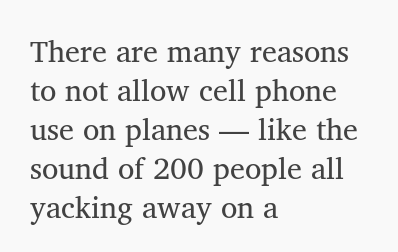There are many reasons to not allow cell phone use on planes — like the sound of 200 people all yacking away on a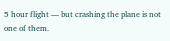5 hour flight — but crashing the plane is not one of them.